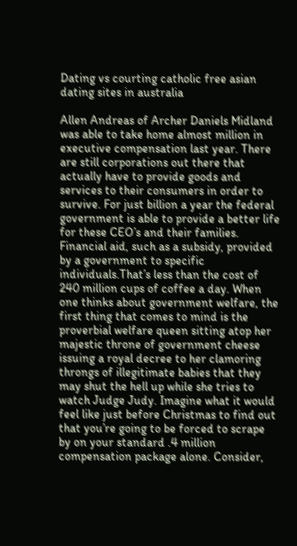Dating vs courting catholic free asian dating sites in australia

Allen Andreas of Archer Daniels Midland was able to take home almost million in executive compensation last year. There are still corporations out there that actually have to provide goods and services to their consumers in order to survive. For just billion a year the federal government is able to provide a better life for these CEO’s and their families. Financial aid, such as a subsidy, provided by a government to specific individuals.That’s less than the cost of 240 million cups of coffee a day. When one thinks about government welfare, the first thing that comes to mind is the proverbial welfare queen sitting atop her majestic throne of government cheese issuing a royal decree to her clamoring throngs of illegitimate babies that they may shut the hell up while she tries to watch Judge Judy. Imagine what it would feel like just before Christmas to find out that you’re going to be forced to scrape by on your standard .4 million compensation package alone. Consider,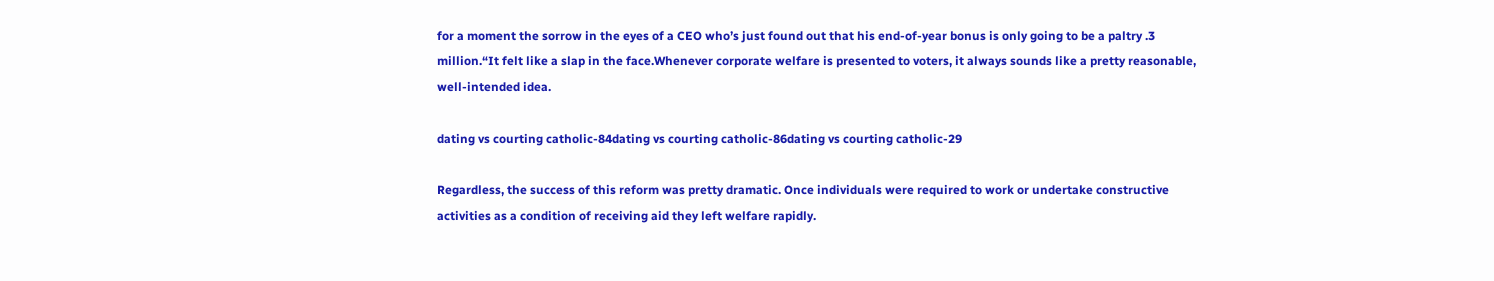for a moment the sorrow in the eyes of a CEO who’s just found out that his end-of-year bonus is only going to be a paltry .3 million.“It felt like a slap in the face.Whenever corporate welfare is presented to voters, it always sounds like a pretty reasonable, well-intended idea.

dating vs courting catholic-84dating vs courting catholic-86dating vs courting catholic-29

Regardless, the success of this reform was pretty dramatic. Once individuals were required to work or undertake constructive activities as a condition of receiving aid they left welfare rapidly.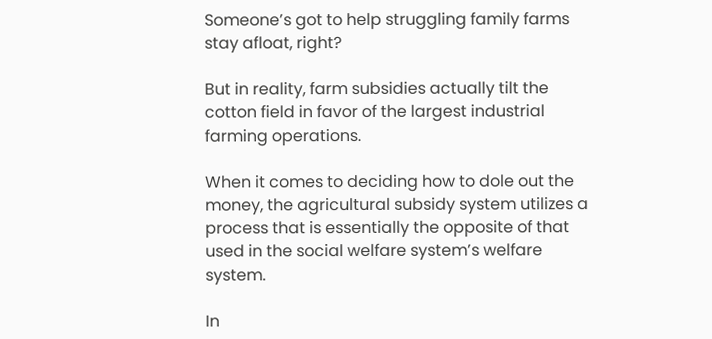Someone’s got to help struggling family farms stay afloat, right?

But in reality, farm subsidies actually tilt the cotton field in favor of the largest industrial farming operations.

When it comes to deciding how to dole out the money, the agricultural subsidy system utilizes a process that is essentially the opposite of that used in the social welfare system’s welfare system.

In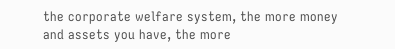the corporate welfare system, the more money and assets you have, the more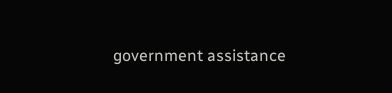government assistance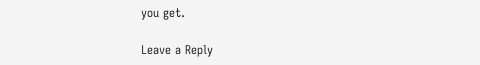you get.

Leave a Reply